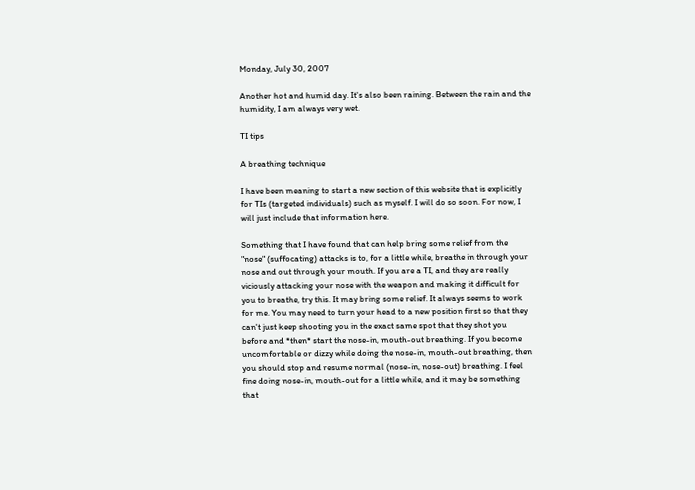Monday, July 30, 2007

Another hot and humid day. It's also been raining. Between the rain and the humidity, I am always very wet.

TI tips

A breathing technique

I have been meaning to start a new section of this website that is explicitly for TIs (targeted individuals) such as myself. I will do so soon. For now, I will just include that information here.

Something that I have found that can help bring some relief from the "nose" (suffocating) attacks is to, for a little while, breathe in through your nose and out through your mouth. If you are a TI, and they are really viciously attacking your nose with the weapon and making it difficult for you to breathe, try this. It may bring some relief. It always seems to work for me. You may need to turn your head to a new position first so that they can't just keep shooting you in the exact same spot that they shot you before and *then* start the nose-in, mouth-out breathing. If you become uncomfortable or dizzy while doing the nose-in, mouth-out breathing, then you should stop and resume normal (nose-in, nose-out) breathing. I feel fine doing nose-in, mouth-out for a little while, and it may be something that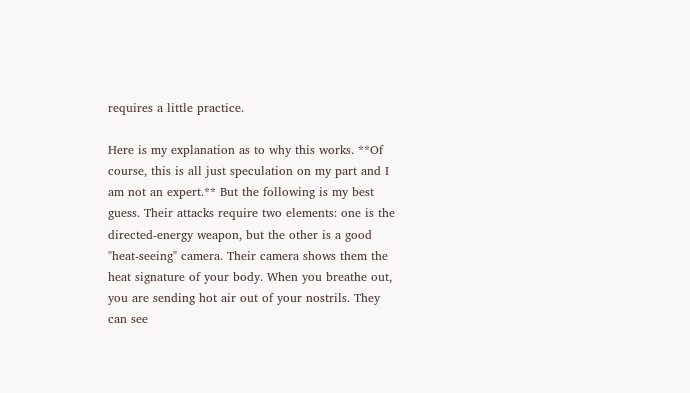requires a little practice.

Here is my explanation as to why this works. **Of course, this is all just speculation on my part and I am not an expert.** But the following is my best guess. Their attacks require two elements: one is the directed-energy weapon, but the other is a good "heat-seeing" camera. Their camera shows them the heat signature of your body. When you breathe out, you are sending hot air out of your nostrils. They can see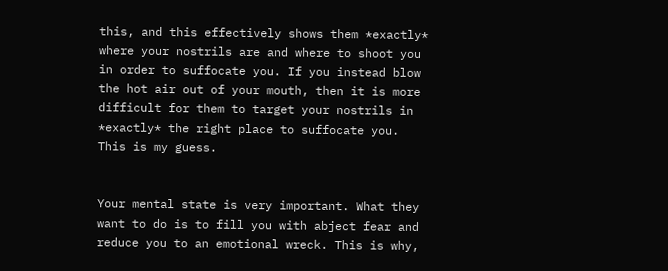this, and this effectively shows them *exactly* where your nostrils are and where to shoot you in order to suffocate you. If you instead blow the hot air out of your mouth, then it is more difficult for them to target your nostrils in *exactly* the right place to suffocate you. This is my guess.


Your mental state is very important. What they want to do is to fill you with abject fear and reduce you to an emotional wreck. This is why,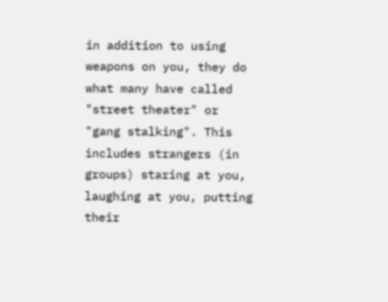in addition to using weapons on you, they do what many have called "street theater" or "gang stalking". This includes strangers (in groups) staring at you, laughing at you, putting their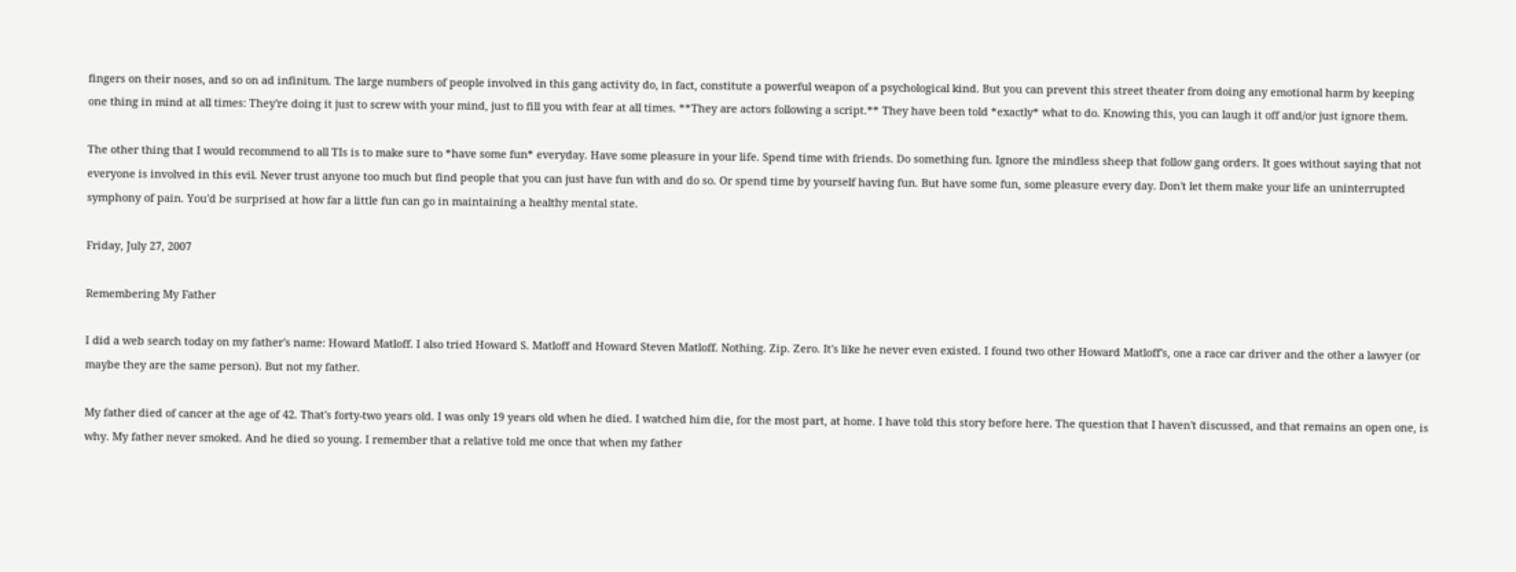fingers on their noses, and so on ad infinitum. The large numbers of people involved in this gang activity do, in fact, constitute a powerful weapon of a psychological kind. But you can prevent this street theater from doing any emotional harm by keeping one thing in mind at all times: They're doing it just to screw with your mind, just to fill you with fear at all times. **They are actors following a script.** They have been told *exactly* what to do. Knowing this, you can laugh it off and/or just ignore them.

The other thing that I would recommend to all TIs is to make sure to *have some fun* everyday. Have some pleasure in your life. Spend time with friends. Do something fun. Ignore the mindless sheep that follow gang orders. It goes without saying that not everyone is involved in this evil. Never trust anyone too much but find people that you can just have fun with and do so. Or spend time by yourself having fun. But have some fun, some pleasure every day. Don't let them make your life an uninterrupted symphony of pain. You'd be surprised at how far a little fun can go in maintaining a healthy mental state.

Friday, July 27, 2007

Remembering My Father

I did a web search today on my father's name: Howard Matloff. I also tried Howard S. Matloff and Howard Steven Matloff. Nothing. Zip. Zero. It's like he never even existed. I found two other Howard Matloff's, one a race car driver and the other a lawyer (or maybe they are the same person). But not my father.

My father died of cancer at the age of 42. That's forty-two years old. I was only 19 years old when he died. I watched him die, for the most part, at home. I have told this story before here. The question that I haven't discussed, and that remains an open one, is why. My father never smoked. And he died so young. I remember that a relative told me once that when my father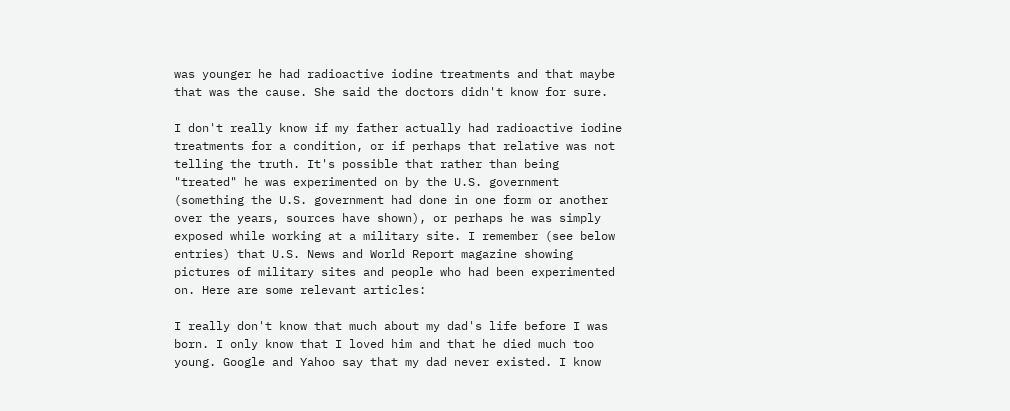was younger he had radioactive iodine treatments and that maybe that was the cause. She said the doctors didn't know for sure.

I don't really know if my father actually had radioactive iodine treatments for a condition, or if perhaps that relative was not telling the truth. It's possible that rather than being "treated" he was experimented on by the U.S. government (something the U.S. government had done in one form or another over the years, sources have shown), or perhaps he was simply exposed while working at a military site. I remember (see below entries) that U.S. News and World Report magazine showing pictures of military sites and people who had been experimented on. Here are some relevant articles:

I really don't know that much about my dad's life before I was born. I only know that I loved him and that he died much too young. Google and Yahoo say that my dad never existed. I know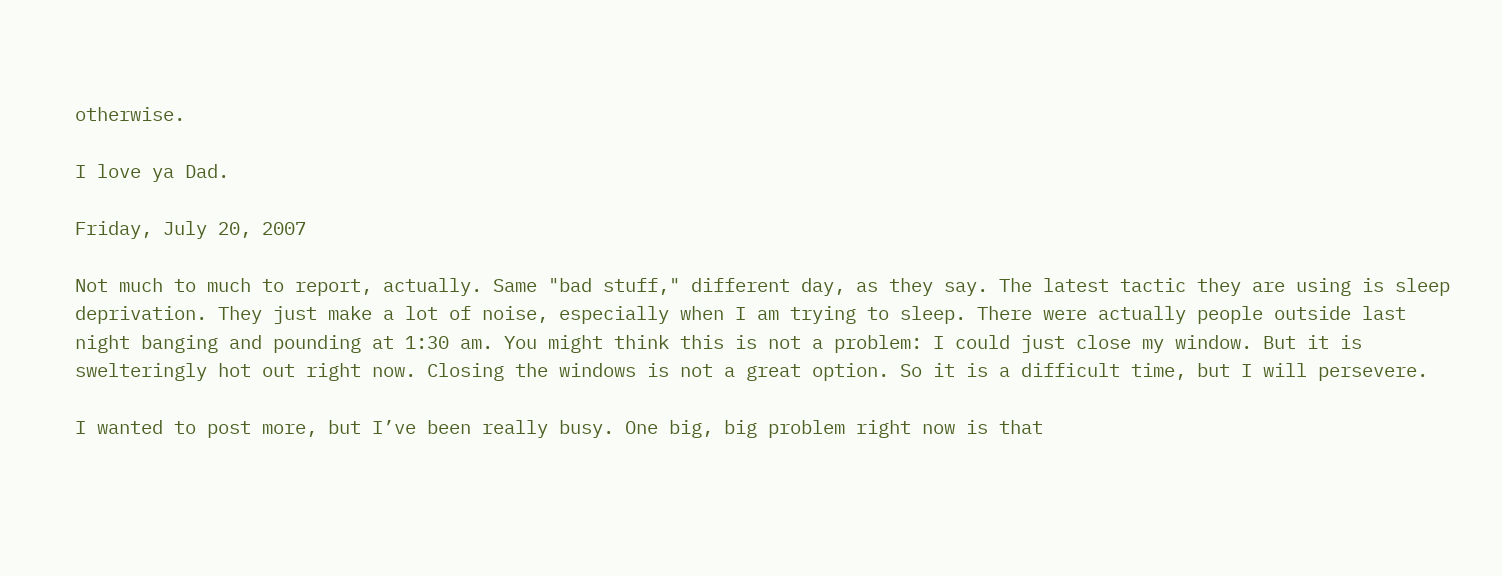otherwise.

I love ya Dad.

Friday, July 20, 2007

Not much to much to report, actually. Same "bad stuff," different day, as they say. The latest tactic they are using is sleep deprivation. They just make a lot of noise, especially when I am trying to sleep. There were actually people outside last night banging and pounding at 1:30 am. You might think this is not a problem: I could just close my window. But it is swelteringly hot out right now. Closing the windows is not a great option. So it is a difficult time, but I will persevere.

I wanted to post more, but I’ve been really busy. One big, big problem right now is that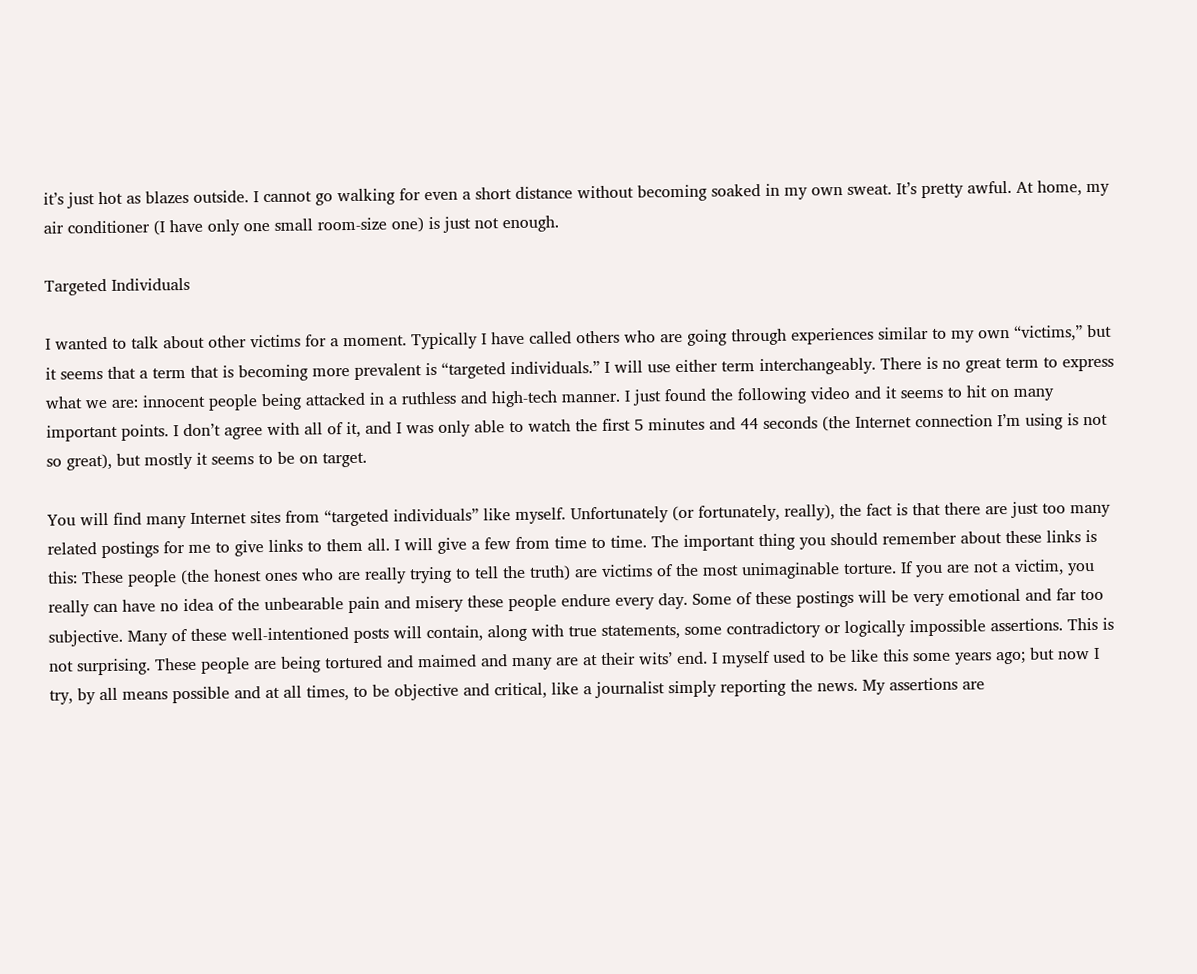it’s just hot as blazes outside. I cannot go walking for even a short distance without becoming soaked in my own sweat. It’s pretty awful. At home, my air conditioner (I have only one small room-size one) is just not enough.

Targeted Individuals

I wanted to talk about other victims for a moment. Typically I have called others who are going through experiences similar to my own “victims,” but it seems that a term that is becoming more prevalent is “targeted individuals.” I will use either term interchangeably. There is no great term to express what we are: innocent people being attacked in a ruthless and high-tech manner. I just found the following video and it seems to hit on many important points. I don’t agree with all of it, and I was only able to watch the first 5 minutes and 44 seconds (the Internet connection I’m using is not so great), but mostly it seems to be on target.

You will find many Internet sites from “targeted individuals” like myself. Unfortunately (or fortunately, really), the fact is that there are just too many related postings for me to give links to them all. I will give a few from time to time. The important thing you should remember about these links is this: These people (the honest ones who are really trying to tell the truth) are victims of the most unimaginable torture. If you are not a victim, you really can have no idea of the unbearable pain and misery these people endure every day. Some of these postings will be very emotional and far too subjective. Many of these well-intentioned posts will contain, along with true statements, some contradictory or logically impossible assertions. This is not surprising. These people are being tortured and maimed and many are at their wits’ end. I myself used to be like this some years ago; but now I try, by all means possible and at all times, to be objective and critical, like a journalist simply reporting the news. My assertions are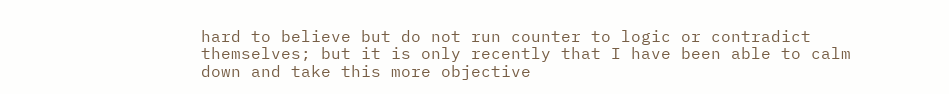hard to believe but do not run counter to logic or contradict themselves; but it is only recently that I have been able to calm down and take this more objective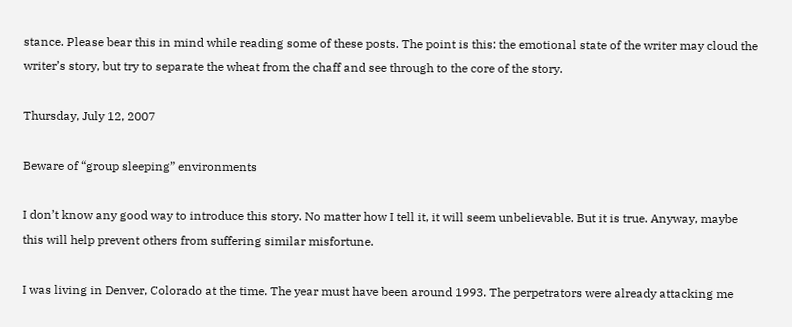stance. Please bear this in mind while reading some of these posts. The point is this: the emotional state of the writer may cloud the writer’s story, but try to separate the wheat from the chaff and see through to the core of the story.

Thursday, July 12, 2007

Beware of “group sleeping” environments

I don’t know any good way to introduce this story. No matter how I tell it, it will seem unbelievable. But it is true. Anyway, maybe this will help prevent others from suffering similar misfortune.

I was living in Denver, Colorado at the time. The year must have been around 1993. The perpetrators were already attacking me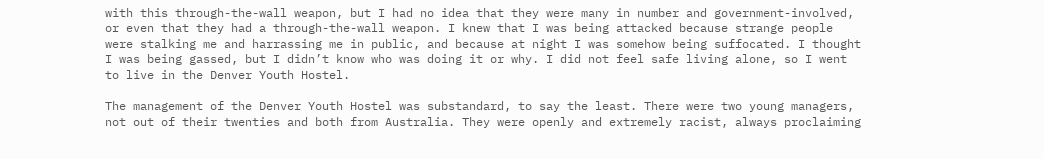with this through-the-wall weapon, but I had no idea that they were many in number and government-involved, or even that they had a through-the-wall weapon. I knew that I was being attacked because strange people were stalking me and harrassing me in public, and because at night I was somehow being suffocated. I thought I was being gassed, but I didn’t know who was doing it or why. I did not feel safe living alone, so I went to live in the Denver Youth Hostel.

The management of the Denver Youth Hostel was substandard, to say the least. There were two young managers, not out of their twenties and both from Australia. They were openly and extremely racist, always proclaiming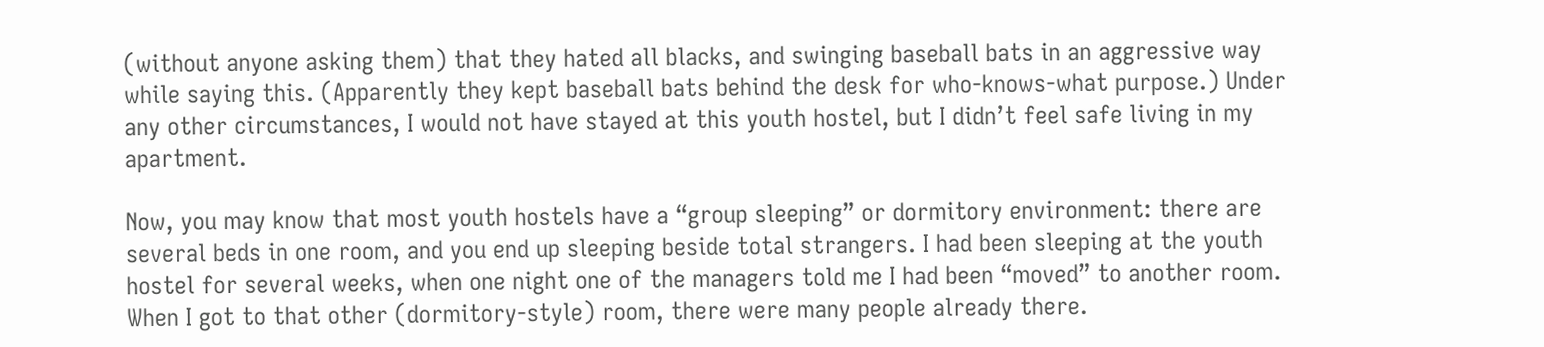(without anyone asking them) that they hated all blacks, and swinging baseball bats in an aggressive way while saying this. (Apparently they kept baseball bats behind the desk for who-knows-what purpose.) Under any other circumstances, I would not have stayed at this youth hostel, but I didn’t feel safe living in my apartment.

Now, you may know that most youth hostels have a “group sleeping” or dormitory environment: there are several beds in one room, and you end up sleeping beside total strangers. I had been sleeping at the youth hostel for several weeks, when one night one of the managers told me I had been “moved” to another room. When I got to that other (dormitory-style) room, there were many people already there.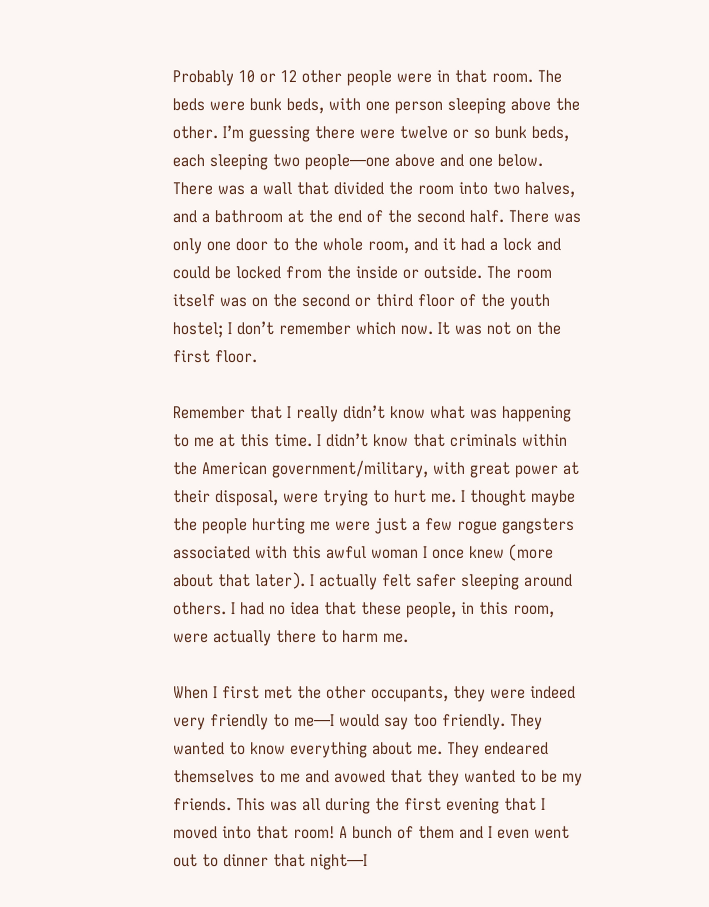Probably 10 or 12 other people were in that room. The beds were bunk beds, with one person sleeping above the other. I’m guessing there were twelve or so bunk beds, each sleeping two people—one above and one below. There was a wall that divided the room into two halves, and a bathroom at the end of the second half. There was only one door to the whole room, and it had a lock and could be locked from the inside or outside. The room itself was on the second or third floor of the youth hostel; I don’t remember which now. It was not on the first floor.

Remember that I really didn’t know what was happening to me at this time. I didn’t know that criminals within the American government/military, with great power at their disposal, were trying to hurt me. I thought maybe the people hurting me were just a few rogue gangsters associated with this awful woman I once knew (more about that later). I actually felt safer sleeping around others. I had no idea that these people, in this room, were actually there to harm me.

When I first met the other occupants, they were indeed very friendly to me—I would say too friendly. They wanted to know everything about me. They endeared themselves to me and avowed that they wanted to be my friends. This was all during the first evening that I moved into that room! A bunch of them and I even went out to dinner that night—I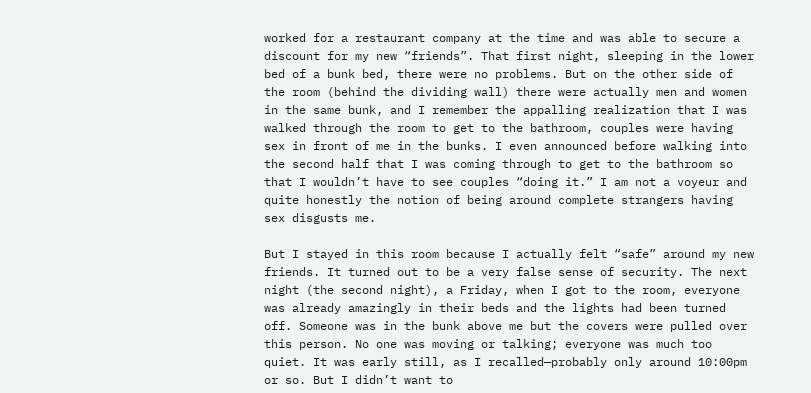worked for a restaurant company at the time and was able to secure a discount for my new “friends”. That first night, sleeping in the lower bed of a bunk bed, there were no problems. But on the other side of the room (behind the dividing wall) there were actually men and women in the same bunk, and I remember the appalling realization that I was walked through the room to get to the bathroom, couples were having sex in front of me in the bunks. I even announced before walking into the second half that I was coming through to get to the bathroom so that I wouldn’t have to see couples “doing it.” I am not a voyeur and quite honestly the notion of being around complete strangers having sex disgusts me.

But I stayed in this room because I actually felt “safe” around my new friends. It turned out to be a very false sense of security. The next night (the second night), a Friday, when I got to the room, everyone was already amazingly in their beds and the lights had been turned off. Someone was in the bunk above me but the covers were pulled over this person. No one was moving or talking; everyone was much too quiet. It was early still, as I recalled—probably only around 10:00pm or so. But I didn’t want to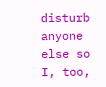disturb anyone else so I, too,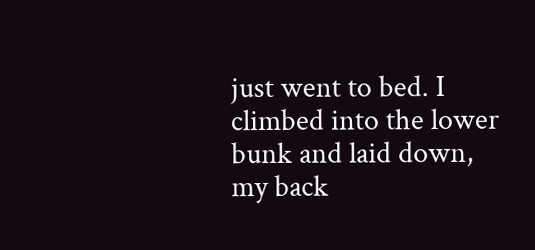just went to bed. I climbed into the lower bunk and laid down, my back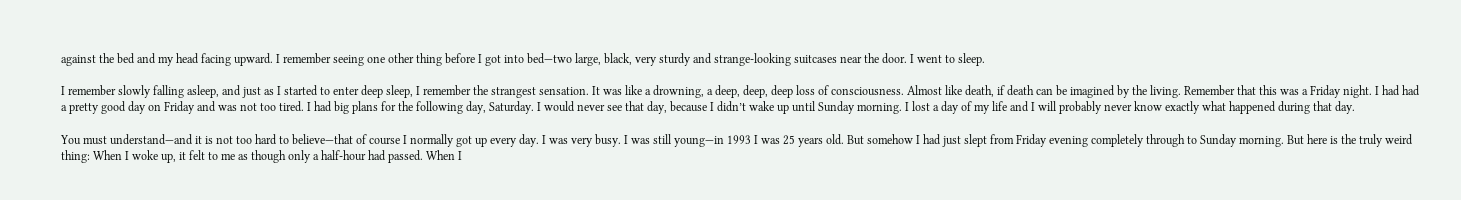against the bed and my head facing upward. I remember seeing one other thing before I got into bed—two large, black, very sturdy and strange-looking suitcases near the door. I went to sleep.

I remember slowly falling asleep, and just as I started to enter deep sleep, I remember the strangest sensation. It was like a drowning, a deep, deep, deep loss of consciousness. Almost like death, if death can be imagined by the living. Remember that this was a Friday night. I had had a pretty good day on Friday and was not too tired. I had big plans for the following day, Saturday. I would never see that day, because I didn’t wake up until Sunday morning. I lost a day of my life and I will probably never know exactly what happened during that day.

You must understand—and it is not too hard to believe—that of course I normally got up every day. I was very busy. I was still young—in 1993 I was 25 years old. But somehow I had just slept from Friday evening completely through to Sunday morning. But here is the truly weird thing: When I woke up, it felt to me as though only a half-hour had passed. When I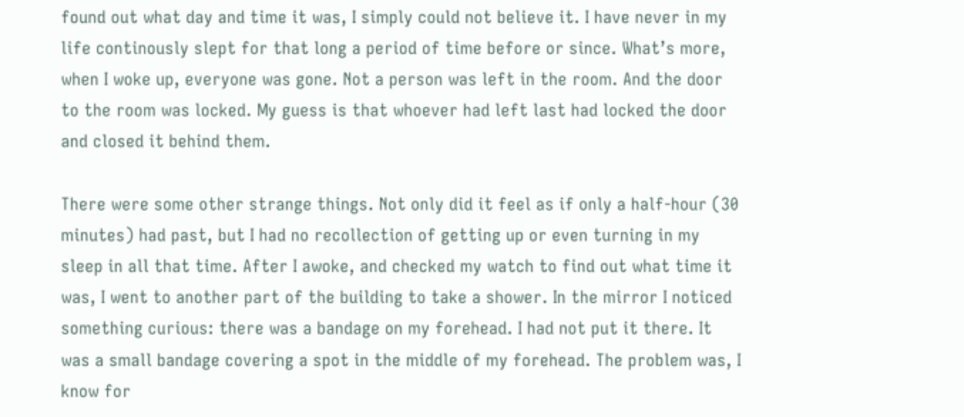found out what day and time it was, I simply could not believe it. I have never in my life continously slept for that long a period of time before or since. What’s more, when I woke up, everyone was gone. Not a person was left in the room. And the door to the room was locked. My guess is that whoever had left last had locked the door and closed it behind them.

There were some other strange things. Not only did it feel as if only a half-hour (30 minutes) had past, but I had no recollection of getting up or even turning in my sleep in all that time. After I awoke, and checked my watch to find out what time it was, I went to another part of the building to take a shower. In the mirror I noticed something curious: there was a bandage on my forehead. I had not put it there. It was a small bandage covering a spot in the middle of my forehead. The problem was, I know for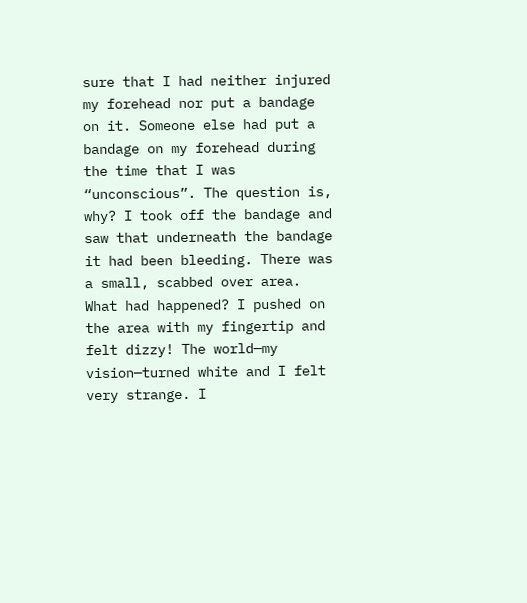sure that I had neither injured my forehead nor put a bandage on it. Someone else had put a bandage on my forehead during the time that I was “unconscious”. The question is, why? I took off the bandage and saw that underneath the bandage it had been bleeding. There was a small, scabbed over area. What had happened? I pushed on the area with my fingertip and felt dizzy! The world—my vision—turned white and I felt very strange. I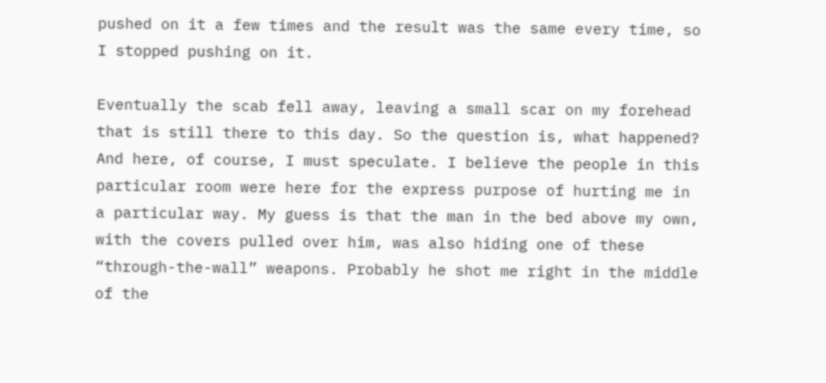pushed on it a few times and the result was the same every time, so I stopped pushing on it.

Eventually the scab fell away, leaving a small scar on my forehead that is still there to this day. So the question is, what happened? And here, of course, I must speculate. I believe the people in this particular room were here for the express purpose of hurting me in a particular way. My guess is that the man in the bed above my own, with the covers pulled over him, was also hiding one of these “through-the-wall” weapons. Probably he shot me right in the middle of the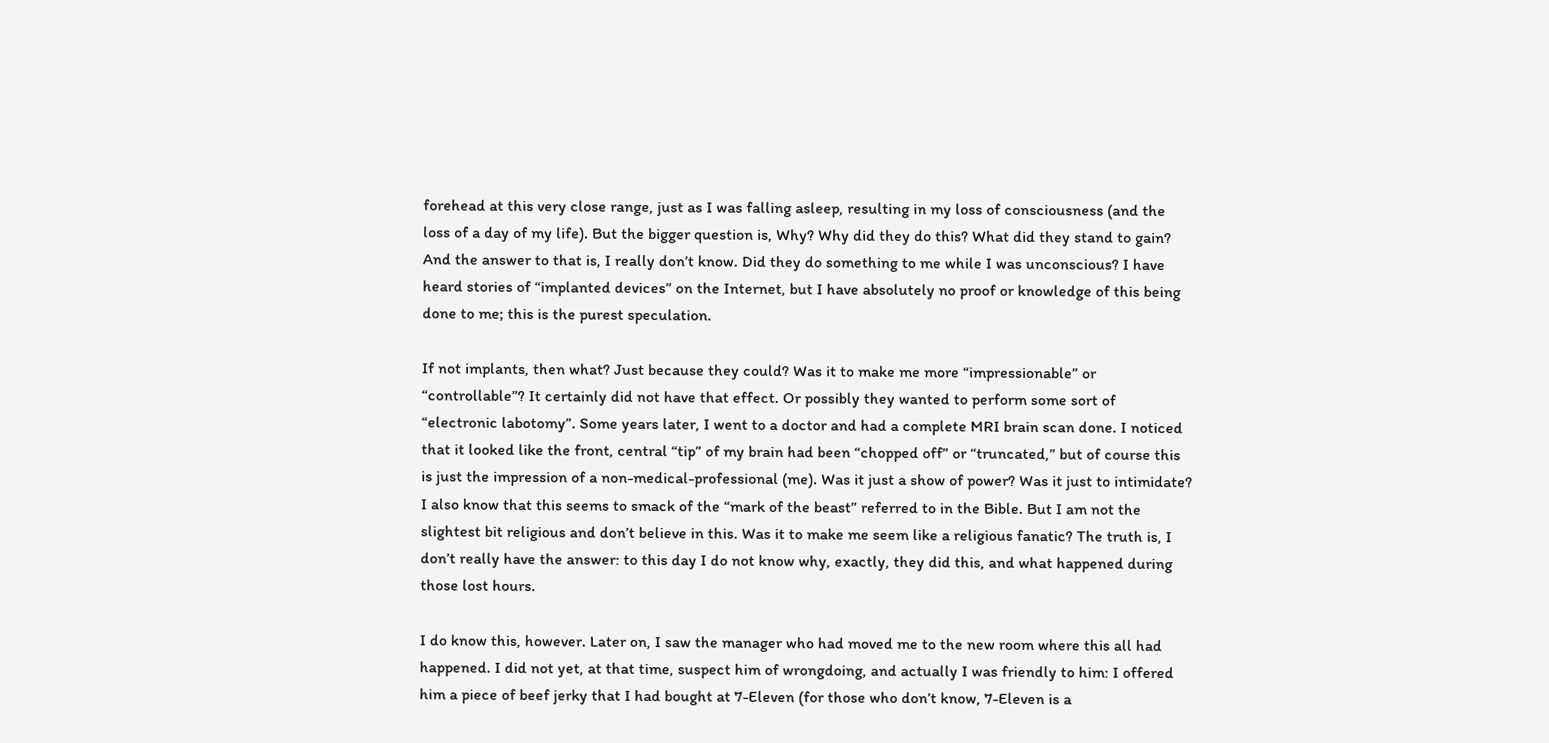forehead at this very close range, just as I was falling asleep, resulting in my loss of consciousness (and the loss of a day of my life). But the bigger question is, Why? Why did they do this? What did they stand to gain? And the answer to that is, I really don’t know. Did they do something to me while I was unconscious? I have heard stories of “implanted devices” on the Internet, but I have absolutely no proof or knowledge of this being done to me; this is the purest speculation.

If not implants, then what? Just because they could? Was it to make me more “impressionable” or “controllable”? It certainly did not have that effect. Or possibly they wanted to perform some sort of “electronic labotomy”. Some years later, I went to a doctor and had a complete MRI brain scan done. I noticed that it looked like the front, central “tip” of my brain had been “chopped off” or “truncated,” but of course this is just the impression of a non-medical-professional (me). Was it just a show of power? Was it just to intimidate? I also know that this seems to smack of the “mark of the beast” referred to in the Bible. But I am not the slightest bit religious and don’t believe in this. Was it to make me seem like a religious fanatic? The truth is, I don’t really have the answer: to this day I do not know why, exactly, they did this, and what happened during those lost hours.

I do know this, however. Later on, I saw the manager who had moved me to the new room where this all had happened. I did not yet, at that time, suspect him of wrongdoing, and actually I was friendly to him: I offered him a piece of beef jerky that I had bought at 7-Eleven (for those who don’t know, 7-Eleven is a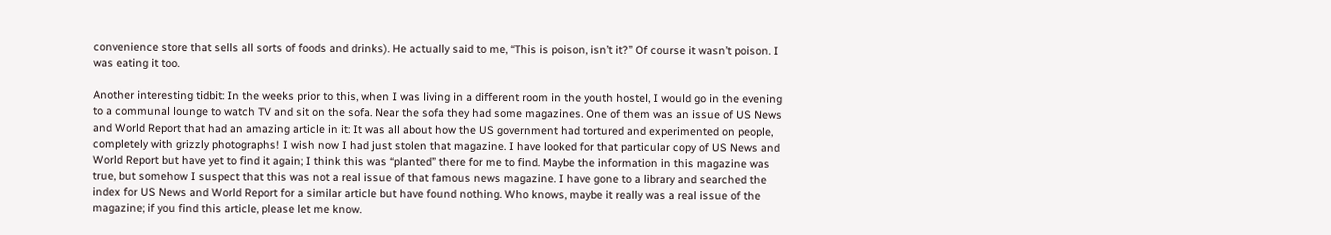convenience store that sells all sorts of foods and drinks). He actually said to me, “This is poison, isn’t it?” Of course it wasn’t poison. I was eating it too.

Another interesting tidbit: In the weeks prior to this, when I was living in a different room in the youth hostel, I would go in the evening to a communal lounge to watch TV and sit on the sofa. Near the sofa they had some magazines. One of them was an issue of US News and World Report that had an amazing article in it: It was all about how the US government had tortured and experimented on people, completely with grizzly photographs! I wish now I had just stolen that magazine. I have looked for that particular copy of US News and World Report but have yet to find it again; I think this was “planted” there for me to find. Maybe the information in this magazine was true, but somehow I suspect that this was not a real issue of that famous news magazine. I have gone to a library and searched the index for US News and World Report for a similar article but have found nothing. Who knows, maybe it really was a real issue of the magazine; if you find this article, please let me know.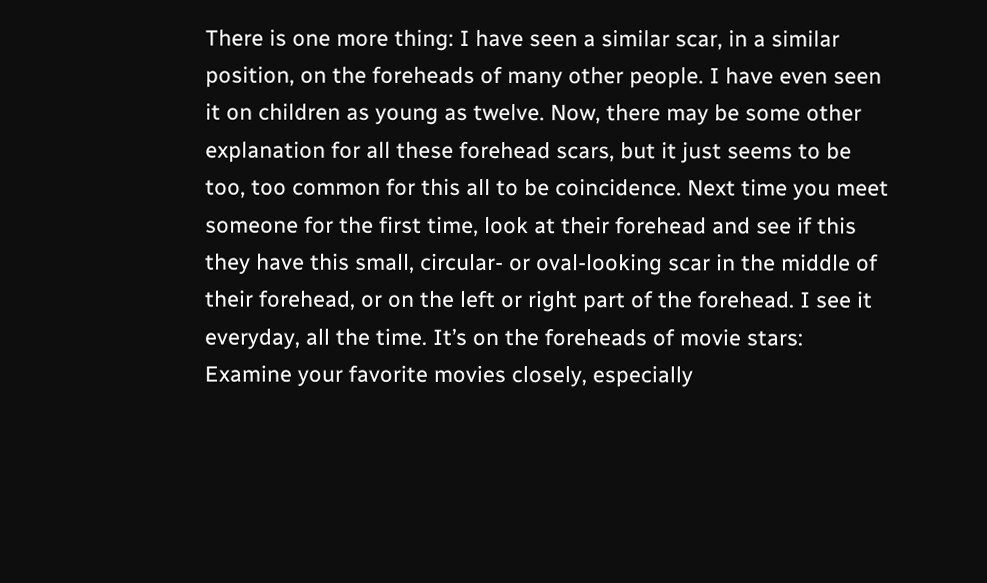There is one more thing: I have seen a similar scar, in a similar position, on the foreheads of many other people. I have even seen it on children as young as twelve. Now, there may be some other explanation for all these forehead scars, but it just seems to be too, too common for this all to be coincidence. Next time you meet someone for the first time, look at their forehead and see if this they have this small, circular- or oval-looking scar in the middle of their forehead, or on the left or right part of the forehead. I see it everyday, all the time. It’s on the foreheads of movie stars: Examine your favorite movies closely, especially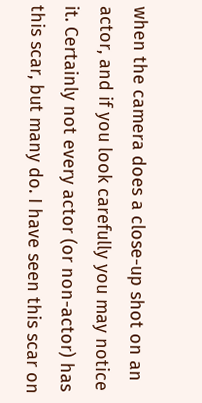when the camera does a close-up shot on an actor, and if you look carefully you may notice it. Certainly not every actor (or non-actor) has this scar, but many do. I have seen this scar on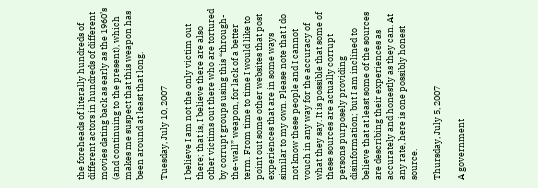the foreheads of literally hundreds of different actors in hundreds of different movies dating back as early as the 1960’s (and continuing to the present), which makes me suspect that this weapon has been around at least that long.

Tuesday, July 10, 2007

I believe I am not the only victim out there; that is, I believe there are also other victims out there who are tortured by corrupt groups using this “through-the-wall” weapon, for lack of a better term. From time to time I would like to point out some other websites that post experiences that are in some ways similar to my own. Please note that I do not know these people and I cannot vouch in any way for the accuracy of what they say. It is possible that some of these sources are actually corrupt persons purposely providing disinformation; but I am inclined to believe that at least some of the sources are describing their experiences as accurately and honestly as they can. At any rate, here is one possibly honest source.

Thursday, July 5, 2007

A government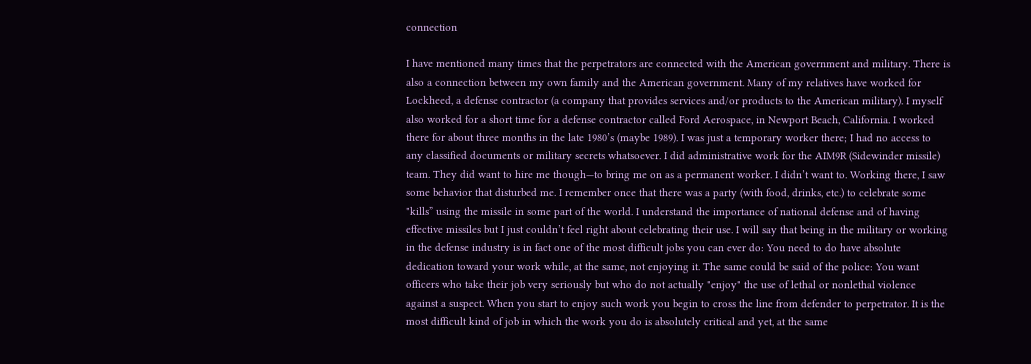connection

I have mentioned many times that the perpetrators are connected with the American government and military. There is also a connection between my own family and the American government. Many of my relatives have worked for Lockheed, a defense contractor (a company that provides services and/or products to the American military). I myself also worked for a short time for a defense contractor called Ford Aerospace, in Newport Beach, California. I worked there for about three months in the late 1980’s (maybe 1989). I was just a temporary worker there; I had no access to any classified documents or military secrets whatsoever. I did administrative work for the AIM9R (Sidewinder missile) team. They did want to hire me though—to bring me on as a permanent worker. I didn’t want to. Working there, I saw some behavior that disturbed me. I remember once that there was a party (with food, drinks, etc.) to celebrate some "kills” using the missile in some part of the world. I understand the importance of national defense and of having effective missiles but I just couldn’t feel right about celebrating their use. I will say that being in the military or working in the defense industry is in fact one of the most difficult jobs you can ever do: You need to do have absolute dedication toward your work while, at the same, not enjoying it. The same could be said of the police: You want officers who take their job very seriously but who do not actually "enjoy" the use of lethal or nonlethal violence against a suspect. When you start to enjoy such work you begin to cross the line from defender to perpetrator. It is the most difficult kind of job in which the work you do is absolutely critical and yet, at the same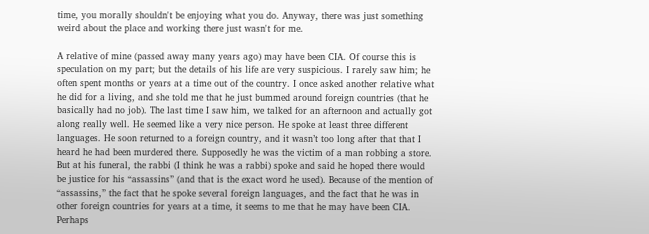time, you morally shouldn't be enjoying what you do. Anyway, there was just something weird about the place and working there just wasn't for me.

A relative of mine (passed away many years ago) may have been CIA. Of course this is speculation on my part; but the details of his life are very suspicious. I rarely saw him; he often spent months or years at a time out of the country. I once asked another relative what he did for a living, and she told me that he just bummed around foreign countries (that he basically had no job). The last time I saw him, we talked for an afternoon and actually got along really well. He seemed like a very nice person. He spoke at least three different languages. He soon returned to a foreign country, and it wasn’t too long after that that I heard he had been murdered there. Supposedly he was the victim of a man robbing a store. But at his funeral, the rabbi (I think he was a rabbi) spoke and said he hoped there would be justice for his “assassins” (and that is the exact word he used). Because of the mention of “assassins,” the fact that he spoke several foreign languages, and the fact that he was in other foreign countries for years at a time, it seems to me that he may have been CIA. Perhaps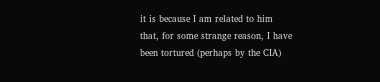it is because I am related to him that, for some strange reason, I have been tortured (perhaps by the CIA)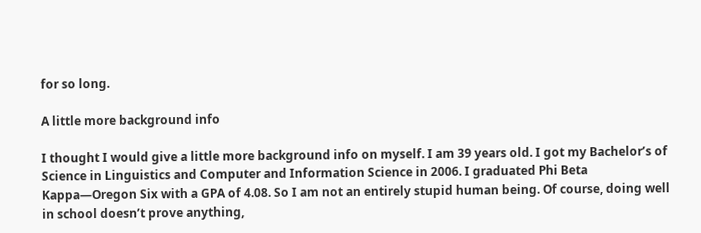for so long.

A little more background info

I thought I would give a little more background info on myself. I am 39 years old. I got my Bachelor’s of Science in Linguistics and Computer and Information Science in 2006. I graduated Phi Beta Kappa—Oregon Six with a GPA of 4.08. So I am not an entirely stupid human being. Of course, doing well in school doesn’t prove anything,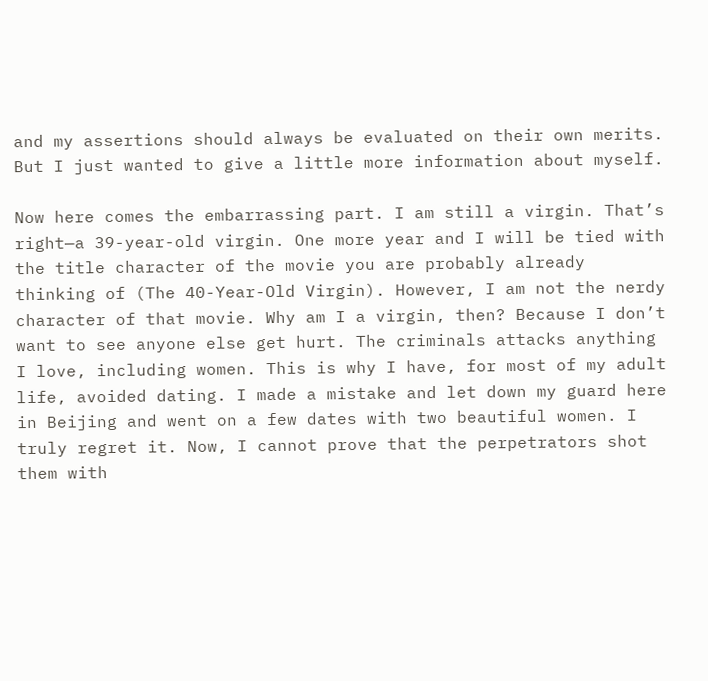and my assertions should always be evaluated on their own merits. But I just wanted to give a little more information about myself.

Now here comes the embarrassing part. I am still a virgin. That’s right—a 39-year-old virgin. One more year and I will be tied with the title character of the movie you are probably already thinking of (The 40-Year-Old Virgin). However, I am not the nerdy character of that movie. Why am I a virgin, then? Because I don’t want to see anyone else get hurt. The criminals attacks anything I love, including women. This is why I have, for most of my adult life, avoided dating. I made a mistake and let down my guard here in Beijing and went on a few dates with two beautiful women. I truly regret it. Now, I cannot prove that the perpetrators shot them with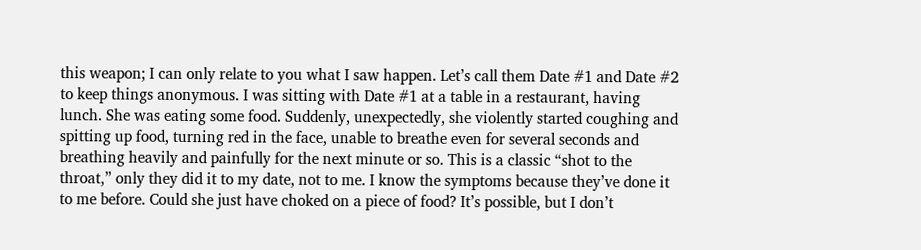this weapon; I can only relate to you what I saw happen. Let’s call them Date #1 and Date #2 to keep things anonymous. I was sitting with Date #1 at a table in a restaurant, having lunch. She was eating some food. Suddenly, unexpectedly, she violently started coughing and spitting up food, turning red in the face, unable to breathe even for several seconds and breathing heavily and painfully for the next minute or so. This is a classic “shot to the throat,” only they did it to my date, not to me. I know the symptoms because they’ve done it to me before. Could she just have choked on a piece of food? It’s possible, but I don’t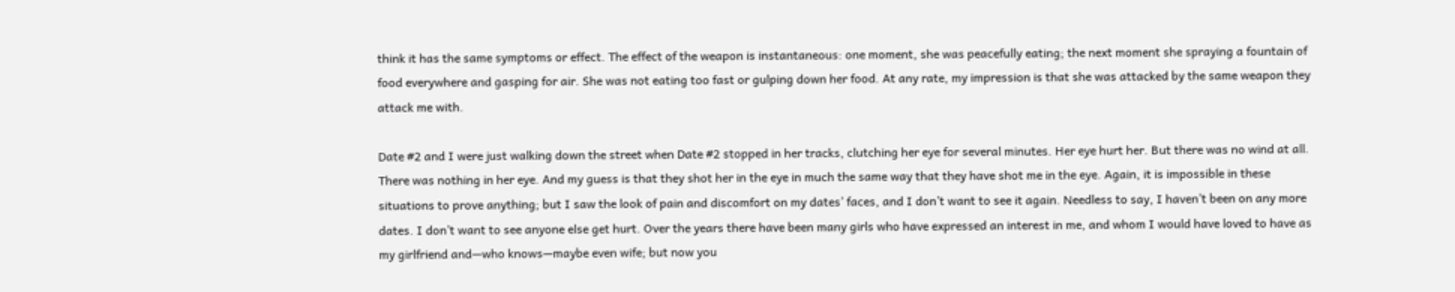think it has the same symptoms or effect. The effect of the weapon is instantaneous: one moment, she was peacefully eating; the next moment she spraying a fountain of food everywhere and gasping for air. She was not eating too fast or gulping down her food. At any rate, my impression is that she was attacked by the same weapon they attack me with.

Date #2 and I were just walking down the street when Date #2 stopped in her tracks, clutching her eye for several minutes. Her eye hurt her. But there was no wind at all. There was nothing in her eye. And my guess is that they shot her in the eye in much the same way that they have shot me in the eye. Again, it is impossible in these situations to prove anything; but I saw the look of pain and discomfort on my dates’ faces, and I don’t want to see it again. Needless to say, I haven’t been on any more dates. I don’t want to see anyone else get hurt. Over the years there have been many girls who have expressed an interest in me, and whom I would have loved to have as my girlfriend and—who knows—maybe even wife; but now you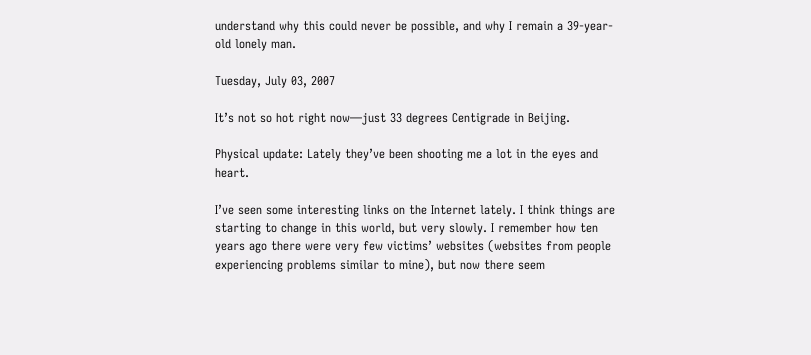understand why this could never be possible, and why I remain a 39-year-old lonely man.

Tuesday, July 03, 2007

It’s not so hot right now—just 33 degrees Centigrade in Beijing.

Physical update: Lately they’ve been shooting me a lot in the eyes and heart.

I’ve seen some interesting links on the Internet lately. I think things are starting to change in this world, but very slowly. I remember how ten years ago there were very few victims’ websites (websites from people experiencing problems similar to mine), but now there seem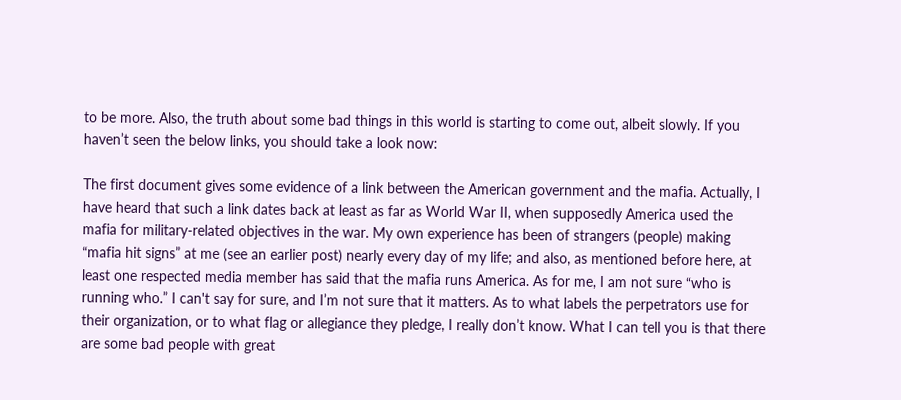to be more. Also, the truth about some bad things in this world is starting to come out, albeit slowly. If you haven’t seen the below links, you should take a look now:

The first document gives some evidence of a link between the American government and the mafia. Actually, I have heard that such a link dates back at least as far as World War II, when supposedly America used the mafia for military-related objectives in the war. My own experience has been of strangers (people) making “mafia hit signs” at me (see an earlier post) nearly every day of my life; and also, as mentioned before here, at least one respected media member has said that the mafia runs America. As for me, I am not sure “who is running who.” I can't say for sure, and I’m not sure that it matters. As to what labels the perpetrators use for their organization, or to what flag or allegiance they pledge, I really don’t know. What I can tell you is that there are some bad people with great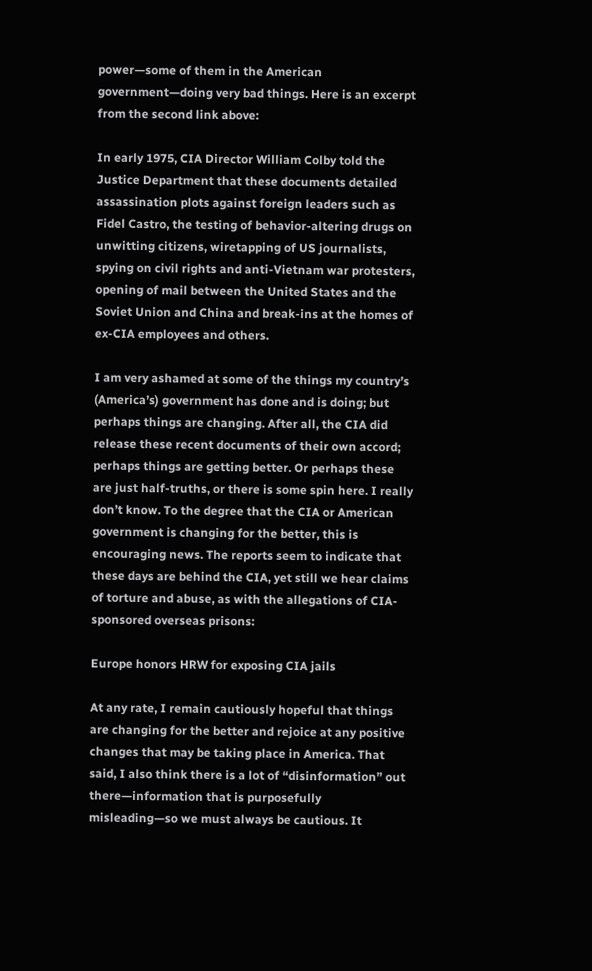power—some of them in the American government—doing very bad things. Here is an excerpt from the second link above:

In early 1975, CIA Director William Colby told the Justice Department that these documents detailed assassination plots against foreign leaders such as Fidel Castro, the testing of behavior-altering drugs on unwitting citizens, wiretapping of US journalists, spying on civil rights and anti-Vietnam war protesters, opening of mail between the United States and the Soviet Union and China and break-ins at the homes of ex-CIA employees and others.

I am very ashamed at some of the things my country’s (America’s) government has done and is doing; but perhaps things are changing. After all, the CIA did release these recent documents of their own accord; perhaps things are getting better. Or perhaps these are just half-truths, or there is some spin here. I really don’t know. To the degree that the CIA or American government is changing for the better, this is encouraging news. The reports seem to indicate that these days are behind the CIA, yet still we hear claims of torture and abuse, as with the allegations of CIA-sponsored overseas prisons:

Europe honors HRW for exposing CIA jails

At any rate, I remain cautiously hopeful that things are changing for the better and rejoice at any positive changes that may be taking place in America. That said, I also think there is a lot of “disinformation” out there—information that is purposefully misleading—so we must always be cautious. It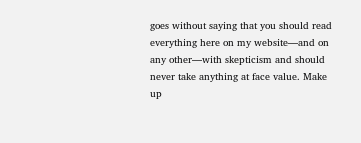goes without saying that you should read everything here on my website—and on any other—with skepticism and should never take anything at face value. Make up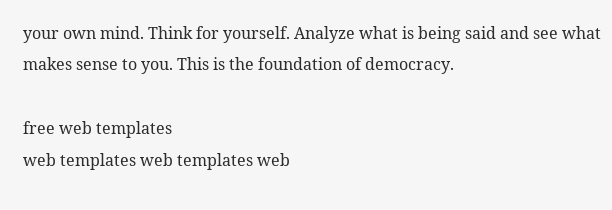your own mind. Think for yourself. Analyze what is being said and see what makes sense to you. This is the foundation of democracy.

free web templates
web templates web templates web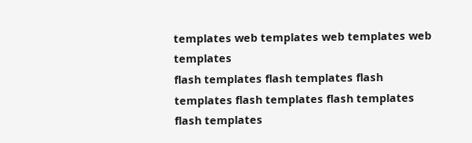templates web templates web templates web templates
flash templates flash templates flash templates flash templates flash templates flash templates